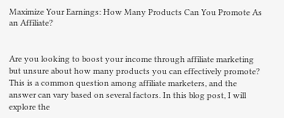Maximize Your Earnings: How Many Products Can You Promote As an Affiliate?


Are you looking to boost your income through affiliate marketing but unsure about how many products you can effectively promote? This is a common question among affiliate marketers, and the answer can vary based on several factors. In this blog post, I will explore the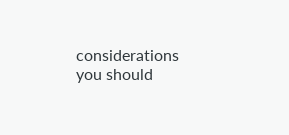considerations you should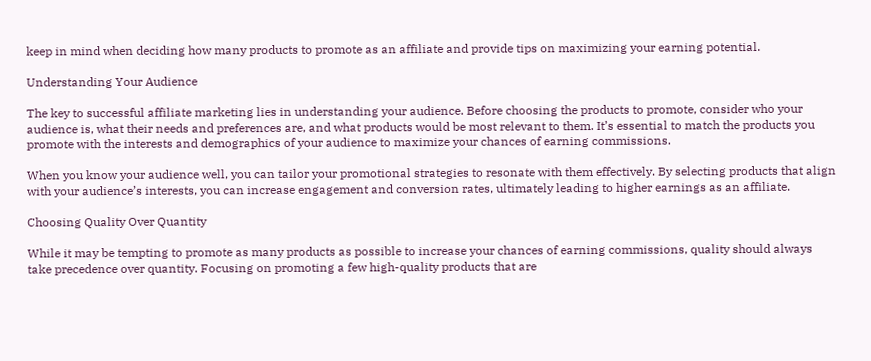keep in mind when deciding how many products to promote as an affiliate and provide tips on maximizing your earning potential.

Understanding Your Audience

The key to successful affiliate marketing lies in understanding your audience. Before choosing the products to promote, consider who your audience is, what their needs and preferences are, and what products would be most relevant to them. It’s essential to match the products you promote with the interests and demographics of your audience to maximize your chances of earning commissions.

When you know your audience well, you can tailor your promotional strategies to resonate with them effectively. By selecting products that align with your audience’s interests, you can increase engagement and conversion rates, ultimately leading to higher earnings as an affiliate.

Choosing Quality Over Quantity

While it may be tempting to promote as many products as possible to increase your chances of earning commissions, quality should always take precedence over quantity. Focusing on promoting a few high-quality products that are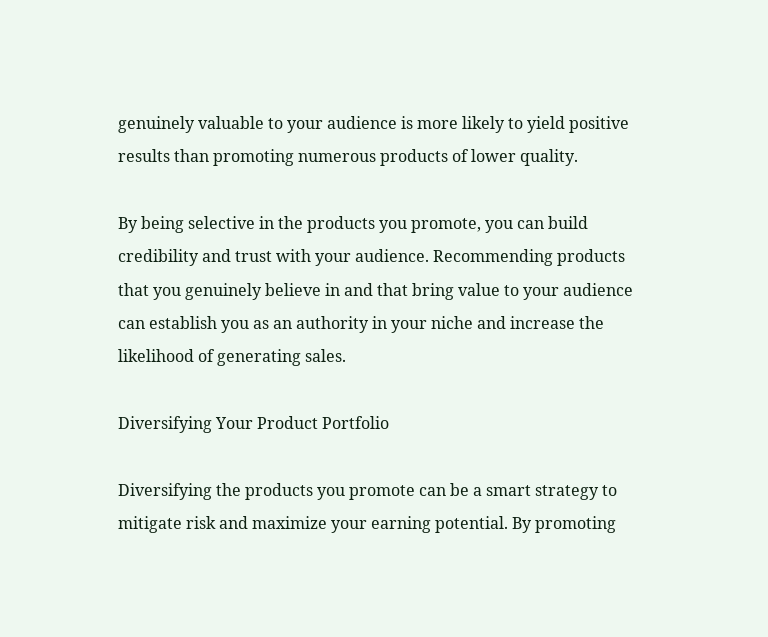genuinely valuable to your audience is more likely to yield positive results than promoting numerous products of lower quality.

By being selective in the products you promote, you can build credibility and trust with your audience. Recommending products that you genuinely believe in and that bring value to your audience can establish you as an authority in your niche and increase the likelihood of generating sales.

Diversifying Your Product Portfolio

Diversifying the products you promote can be a smart strategy to mitigate risk and maximize your earning potential. By promoting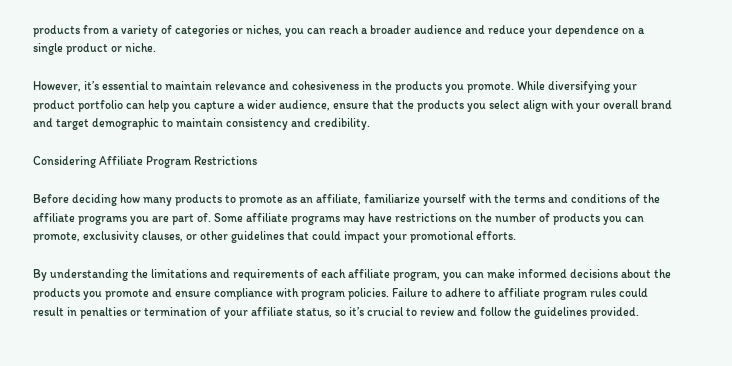products from a variety of categories or niches, you can reach a broader audience and reduce your dependence on a single product or niche.

However, it’s essential to maintain relevance and cohesiveness in the products you promote. While diversifying your product portfolio can help you capture a wider audience, ensure that the products you select align with your overall brand and target demographic to maintain consistency and credibility.

Considering Affiliate Program Restrictions

Before deciding how many products to promote as an affiliate, familiarize yourself with the terms and conditions of the affiliate programs you are part of. Some affiliate programs may have restrictions on the number of products you can promote, exclusivity clauses, or other guidelines that could impact your promotional efforts.

By understanding the limitations and requirements of each affiliate program, you can make informed decisions about the products you promote and ensure compliance with program policies. Failure to adhere to affiliate program rules could result in penalties or termination of your affiliate status, so it’s crucial to review and follow the guidelines provided.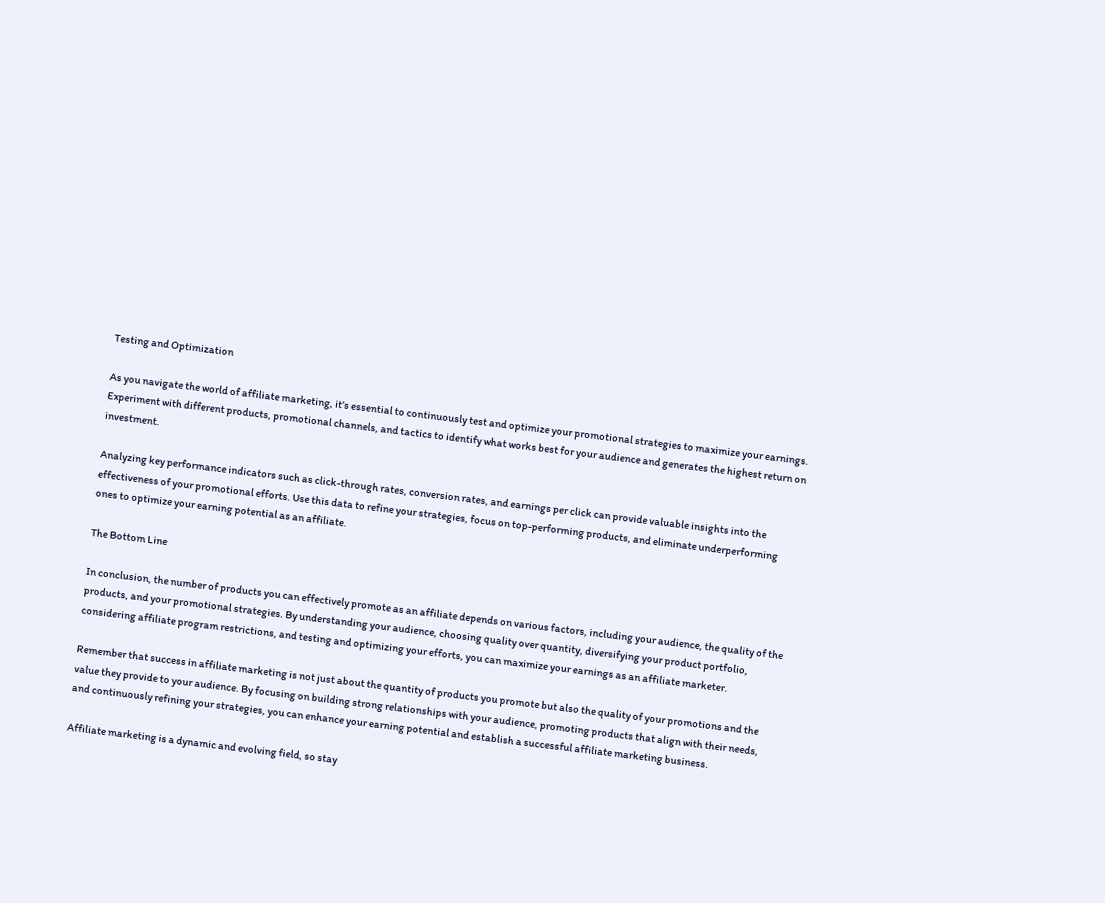Testing and Optimization

As you navigate the world of affiliate marketing, it’s essential to continuously test and optimize your promotional strategies to maximize your earnings. Experiment with different products, promotional channels, and tactics to identify what works best for your audience and generates the highest return on investment.

Analyzing key performance indicators such as click-through rates, conversion rates, and earnings per click can provide valuable insights into the effectiveness of your promotional efforts. Use this data to refine your strategies, focus on top-performing products, and eliminate underperforming ones to optimize your earning potential as an affiliate.

The Bottom Line

In conclusion, the number of products you can effectively promote as an affiliate depends on various factors, including your audience, the quality of the products, and your promotional strategies. By understanding your audience, choosing quality over quantity, diversifying your product portfolio, considering affiliate program restrictions, and testing and optimizing your efforts, you can maximize your earnings as an affiliate marketer.

Remember that success in affiliate marketing is not just about the quantity of products you promote but also the quality of your promotions and the value they provide to your audience. By focusing on building strong relationships with your audience, promoting products that align with their needs, and continuously refining your strategies, you can enhance your earning potential and establish a successful affiliate marketing business.

Affiliate marketing is a dynamic and evolving field, so stay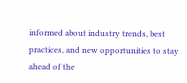informed about industry trends, best practices, and new opportunities to stay ahead of the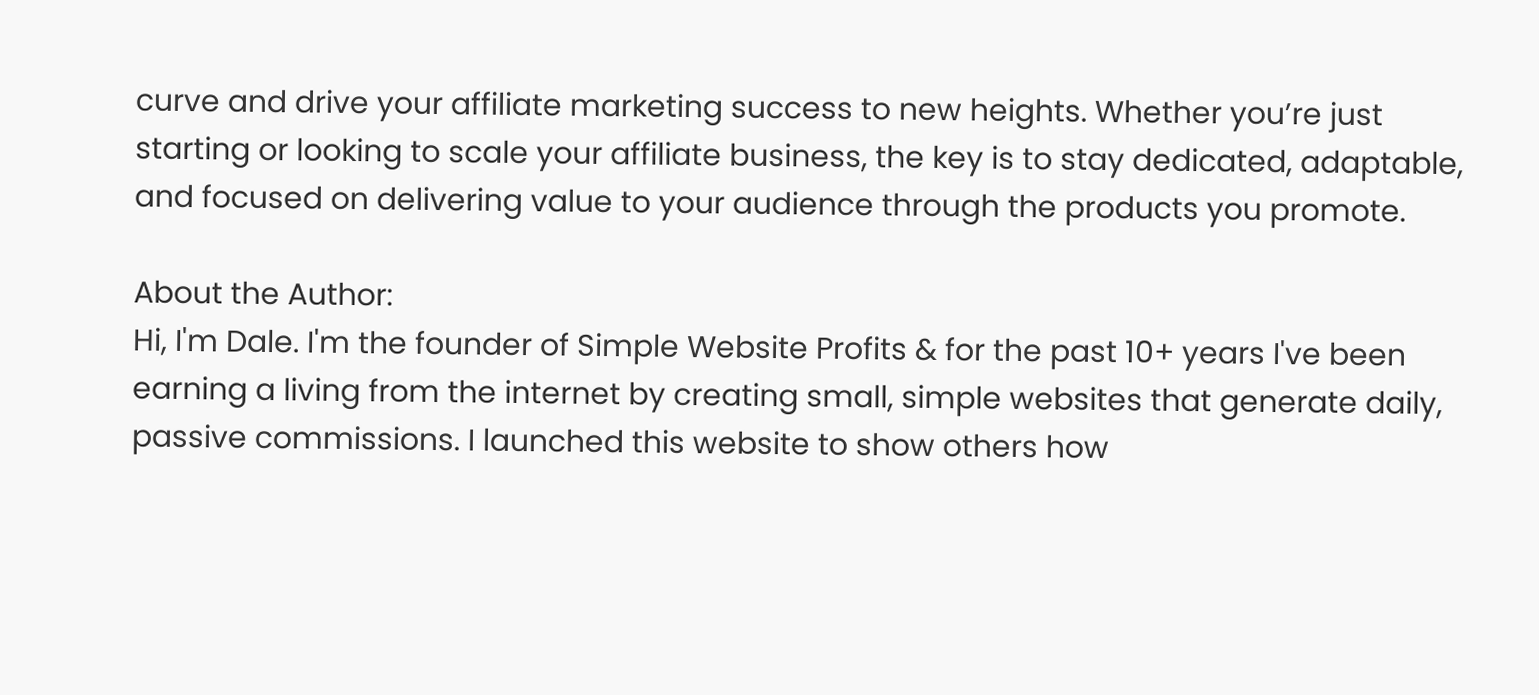curve and drive your affiliate marketing success to new heights. Whether you’re just starting or looking to scale your affiliate business, the key is to stay dedicated, adaptable, and focused on delivering value to your audience through the products you promote.

About the Author:
Hi, I'm Dale. I'm the founder of Simple Website Profits & for the past 10+ years I've been earning a living from the internet by creating small, simple websites that generate daily, passive commissions. I launched this website to show others how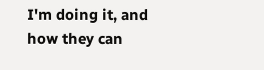I'm doing it, and how they can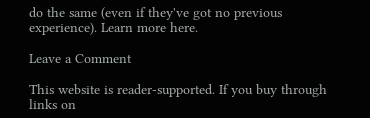do the same (even if they've got no previous experience). Learn more here.

Leave a Comment

This website is reader-supported. If you buy through links on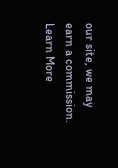our site, we may earn a commission. Learn More